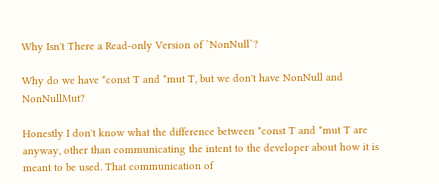Why Isn't There a Read-only Version of `NonNull`?

Why do we have *const T and *mut T, but we don't have NonNull and NonNullMut?

Honestly I don't know what the difference between *const T and *mut T are anyway, other than communicating the intent to the developer about how it is meant to be used. That communication of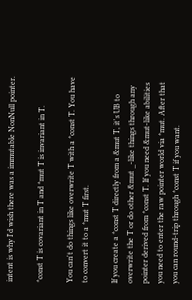intent is why I'd wish there was a immutable NonNull pointer.

*const T is covariant in T and *mut T is invariant in T.

You can't do things like overwrite T with a *const T. You have to convert it to a *mut T first.

If you create a *const T directly from a &mut T, it's UB to overwrite the T or do other &mut _-like things through any pointer derived from *const T. If you need &mut-like abilities you need to enter the raw pointer world via *mut. After that you can round-trip through *const T if you want.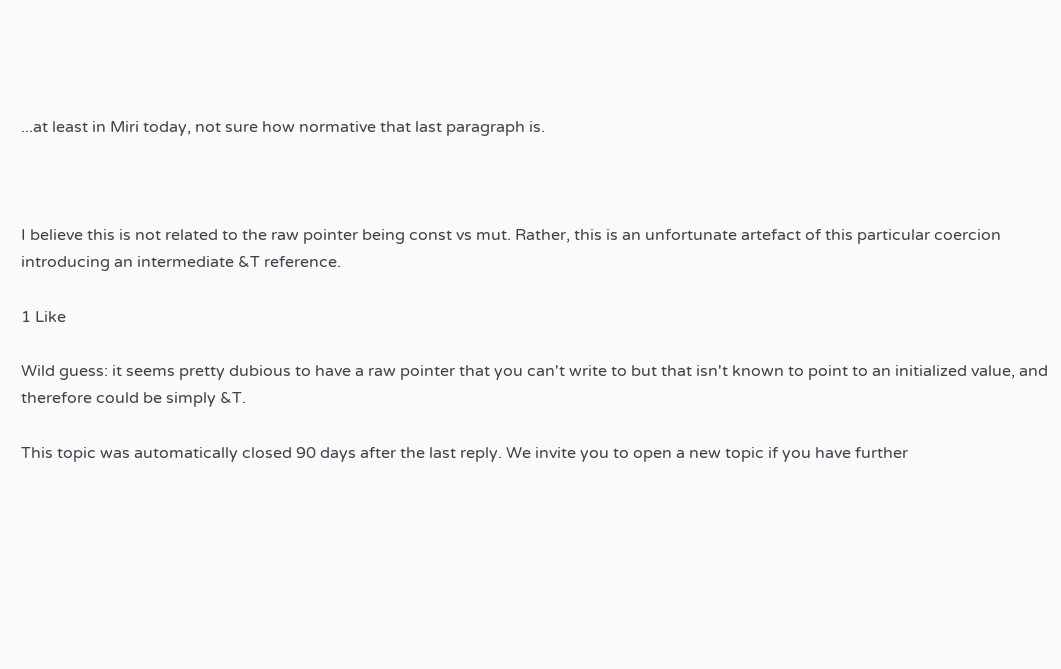...at least in Miri today, not sure how normative that last paragraph is.



I believe this is not related to the raw pointer being const vs mut. Rather, this is an unfortunate artefact of this particular coercion introducing an intermediate &T reference.

1 Like

Wild guess: it seems pretty dubious to have a raw pointer that you can't write to but that isn't known to point to an initialized value, and therefore could be simply &T.

This topic was automatically closed 90 days after the last reply. We invite you to open a new topic if you have further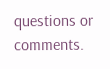questions or comments.